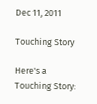Dec 11, 2011

Touching Story

Here's a Touching Story: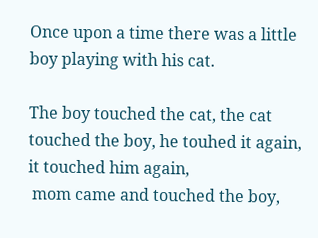Once upon a time there was a little boy playing with his cat.

The boy touched the cat, the cat touched the boy, he touhed it again, it touched him again,
 mom came and touched the boy,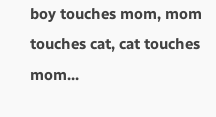boy touches mom, mom touches cat, cat touches mom...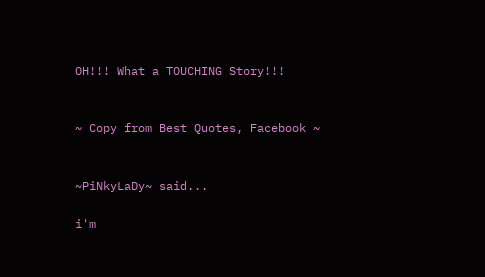OH!!! What a TOUCHING Story!!!


~ Copy from Best Quotes, Facebook ~


~PiNkyLaDy~ said...

i'm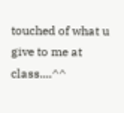touched of what u give to me at class....^^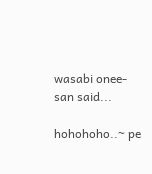wasabi onee-san said...

hohohoho..~ pe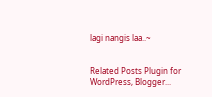lagi nangis laa..~


Related Posts Plugin for WordPress, Blogger...